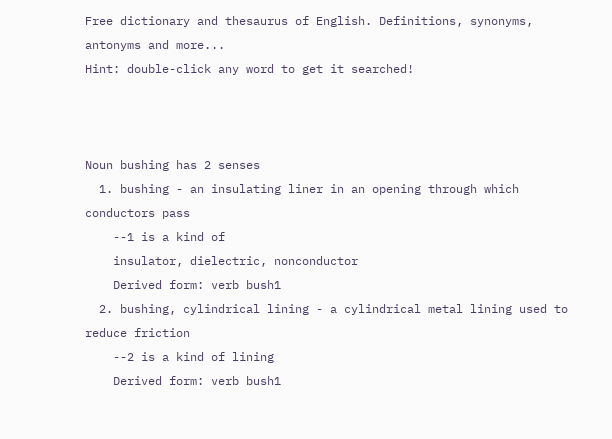Free dictionary and thesaurus of English. Definitions, synonyms, antonyms and more...
Hint: double-click any word to get it searched!



Noun bushing has 2 senses
  1. bushing - an insulating liner in an opening through which conductors pass
    --1 is a kind of
    insulator, dielectric, nonconductor
    Derived form: verb bush1
  2. bushing, cylindrical lining - a cylindrical metal lining used to reduce friction
    --2 is a kind of lining
    Derived form: verb bush1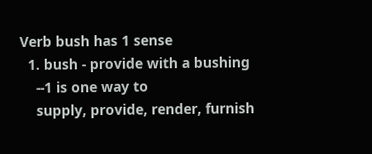Verb bush has 1 sense
  1. bush - provide with a bushing
    --1 is one way to
    supply, provide, render, furnish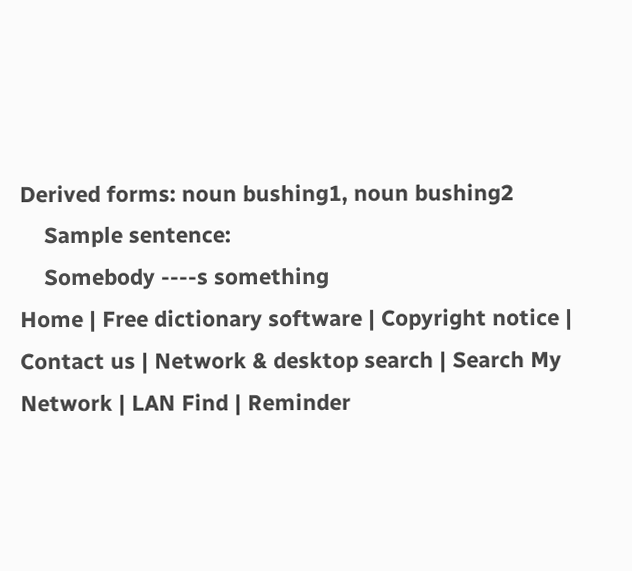Derived forms: noun bushing1, noun bushing2
    Sample sentence:
    Somebody ----s something
Home | Free dictionary software | Copyright notice | Contact us | Network & desktop search | Search My Network | LAN Find | Reminder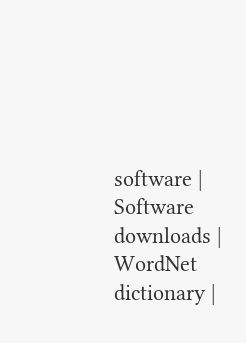software | Software downloads | WordNet dictionary |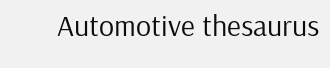Automotive thesaurus